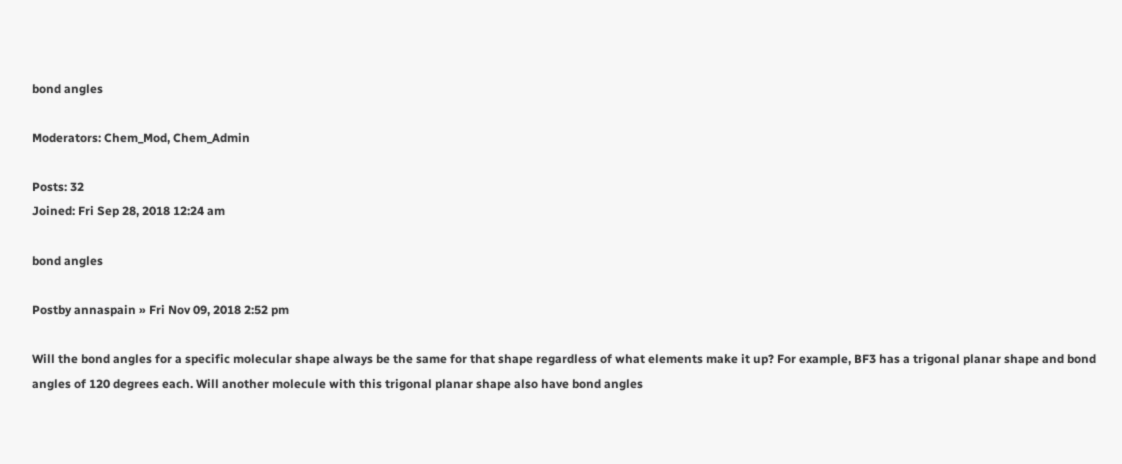bond angles

Moderators: Chem_Mod, Chem_Admin

Posts: 32
Joined: Fri Sep 28, 2018 12:24 am

bond angles

Postby annaspain » Fri Nov 09, 2018 2:52 pm

Will the bond angles for a specific molecular shape always be the same for that shape regardless of what elements make it up? For example, BF3 has a trigonal planar shape and bond angles of 120 degrees each. Will another molecule with this trigonal planar shape also have bond angles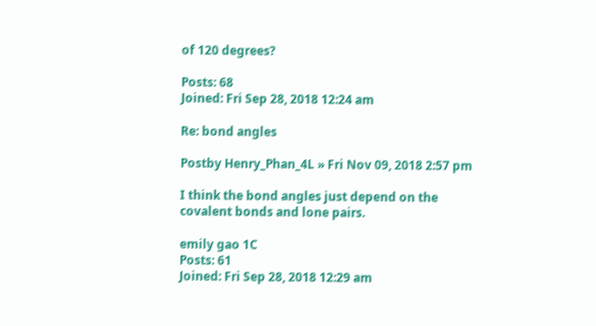of 120 degrees?

Posts: 68
Joined: Fri Sep 28, 2018 12:24 am

Re: bond angles

Postby Henry_Phan_4L » Fri Nov 09, 2018 2:57 pm

I think the bond angles just depend on the covalent bonds and lone pairs.

emily gao 1C
Posts: 61
Joined: Fri Sep 28, 2018 12:29 am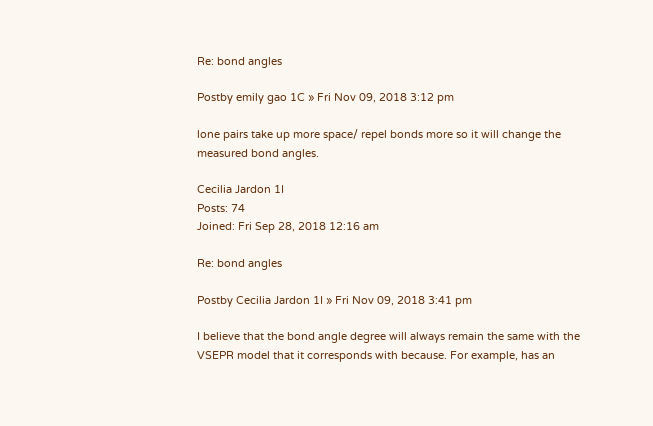Re: bond angles

Postby emily gao 1C » Fri Nov 09, 2018 3:12 pm

lone pairs take up more space/ repel bonds more so it will change the measured bond angles.

Cecilia Jardon 1I
Posts: 74
Joined: Fri Sep 28, 2018 12:16 am

Re: bond angles

Postby Cecilia Jardon 1I » Fri Nov 09, 2018 3:41 pm

I believe that the bond angle degree will always remain the same with the VSEPR model that it corresponds with because. For example, has an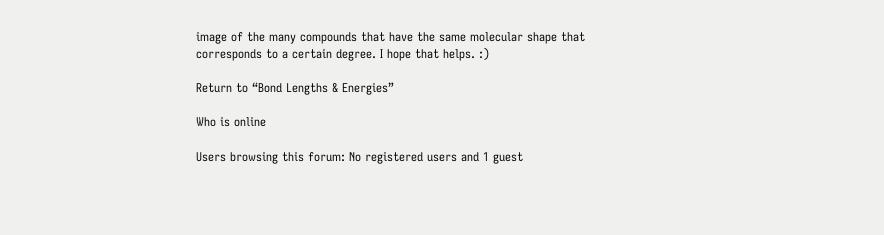image of the many compounds that have the same molecular shape that corresponds to a certain degree. I hope that helps. :)

Return to “Bond Lengths & Energies”

Who is online

Users browsing this forum: No registered users and 1 guest